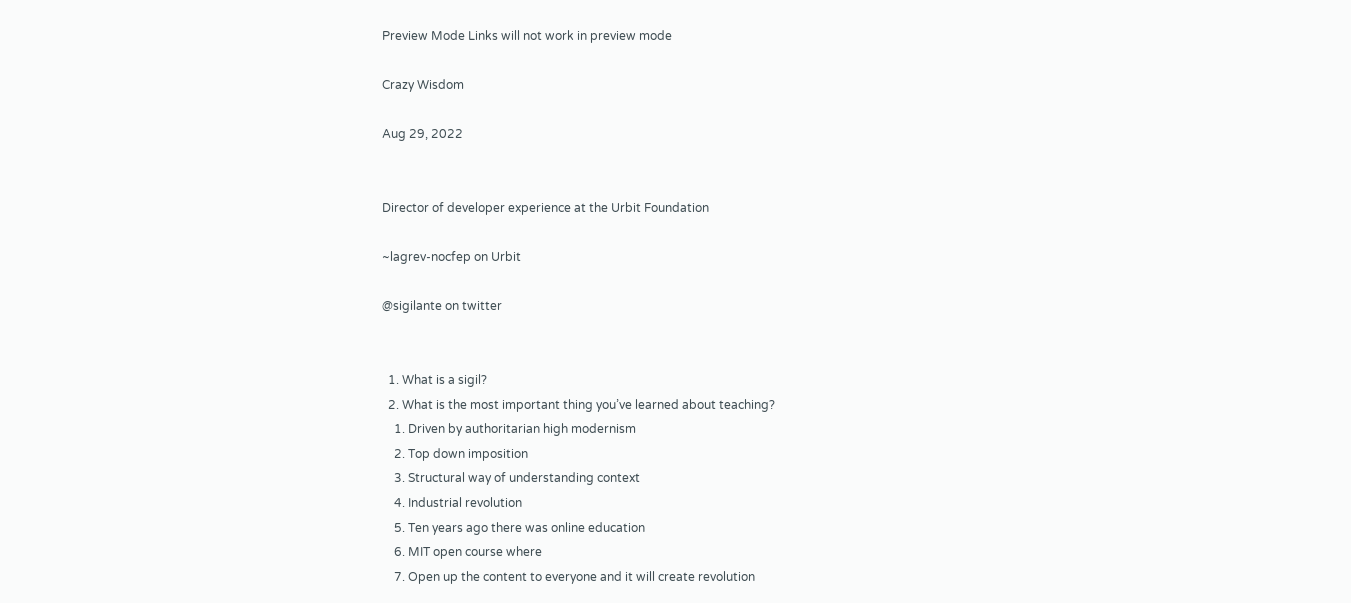Preview Mode Links will not work in preview mode

Crazy Wisdom

Aug 29, 2022


Director of developer experience at the Urbit Foundation

~lagrev-nocfep on Urbit

@sigilante on twitter


  1. What is a sigil?
  2. What is the most important thing you’ve learned about teaching?
    1. Driven by authoritarian high modernism
    2. Top down imposition
    3. Structural way of understanding context
    4. Industrial revolution
    5. Ten years ago there was online education
    6. MIT open course where
    7. Open up the content to everyone and it will create revolution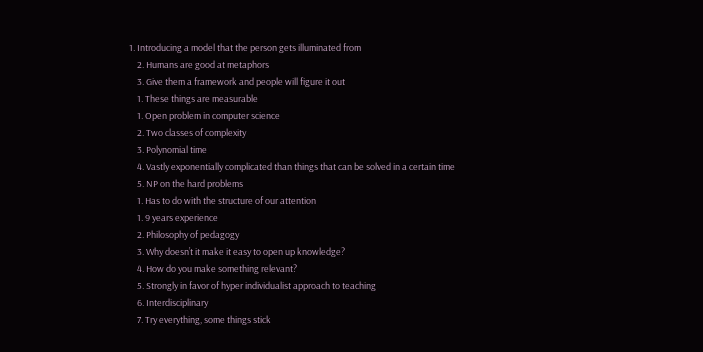1. Introducing a model that the person gets illuminated from
    2. Humans are good at metaphors
    3. Give them a framework and people will figure it out
    1. These things are measurable
    1. Open problem in computer science
    2. Two classes of complexity
    3. Polynomial time
    4. Vastly exponentially complicated than things that can be solved in a certain time
    5. NP on the hard problems
    1. Has to do with the structure of our attention
    1. 9 years experience
    2. Philosophy of pedagogy
    3. Why doesn’t it make it easy to open up knowledge?
    4. How do you make something relevant?
    5. Strongly in favor of hyper individualist approach to teaching
    6. Interdisciplinary
    7. Try everything, some things stick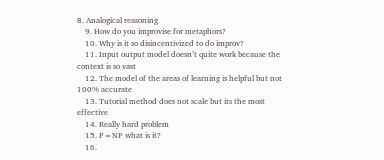8. Analogical reasoning
    9. How do you improvise for metaphors?
    10. Why is it so disincentivized to do improv?
    11. Input output model doesn’t quite work because the context is so vast
    12. The model of the areas of learning is helpful but not 100% accurate
    13. Tutorial method does not scale but its the most effective
    14. Really hard problem
    15. P=NP what is it?
    16.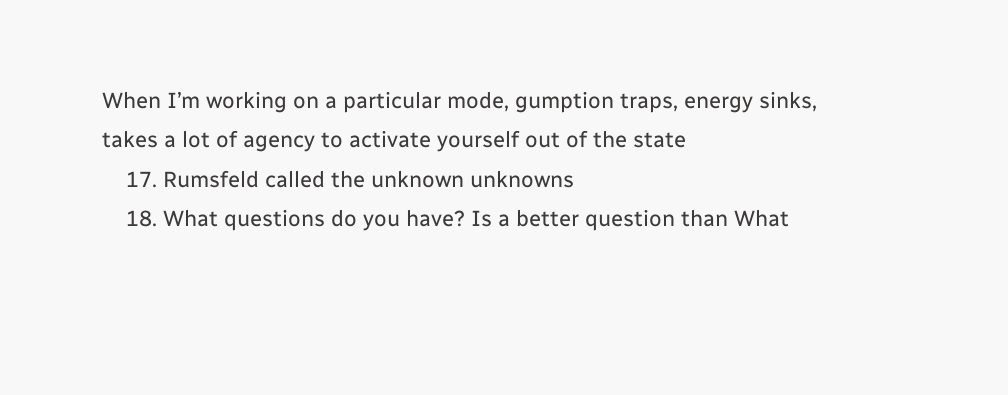When I’m working on a particular mode, gumption traps, energy sinks, takes a lot of agency to activate yourself out of the state
    17. Rumsfeld called the unknown unknowns
    18. What questions do you have? Is a better question than What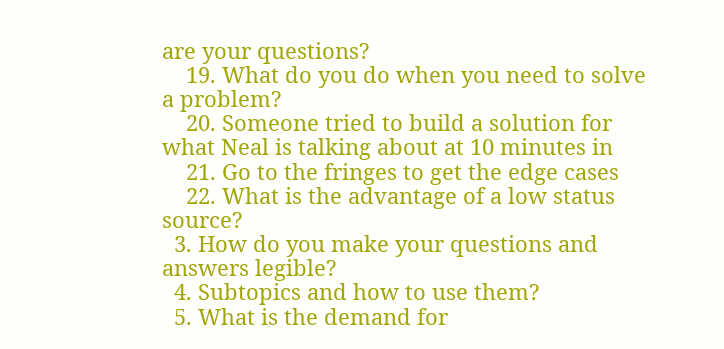are your questions?
    19. What do you do when you need to solve a problem?
    20. Someone tried to build a solution for what Neal is talking about at 10 minutes in
    21. Go to the fringes to get the edge cases
    22. What is the advantage of a low status source?
  3. How do you make your questions and answers legible?
  4. Subtopics and how to use them?
  5. What is the demand for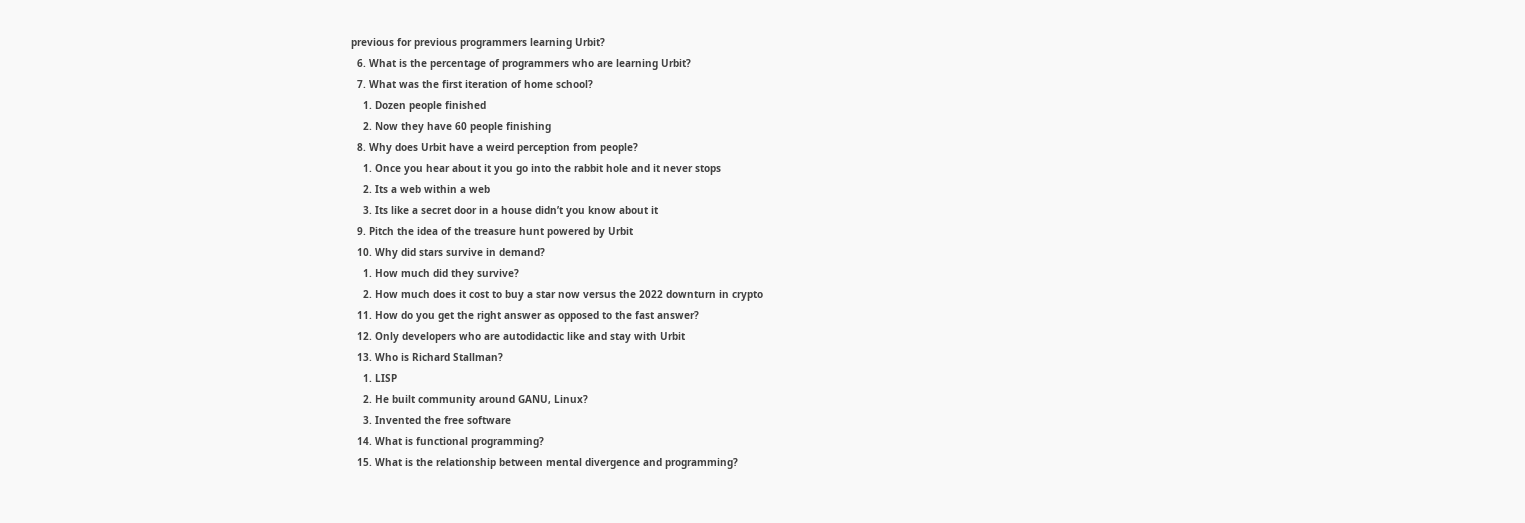previous for previous programmers learning Urbit?
  6. What is the percentage of programmers who are learning Urbit?
  7. What was the first iteration of home school?
    1. Dozen people finished
    2. Now they have 60 people finishing
  8. Why does Urbit have a weird perception from people?
    1. Once you hear about it you go into the rabbit hole and it never stops
    2. Its a web within a web
    3. Its like a secret door in a house didn’t you know about it
  9. Pitch the idea of the treasure hunt powered by Urbit
  10. Why did stars survive in demand?
    1. How much did they survive?
    2. How much does it cost to buy a star now versus the 2022 downturn in crypto
  11. How do you get the right answer as opposed to the fast answer?
  12. Only developers who are autodidactic like and stay with Urbit
  13. Who is Richard Stallman?
    1. LISP
    2. He built community around GANU, Linux?
    3. Invented the free software
  14. What is functional programming?
  15. What is the relationship between mental divergence and programming?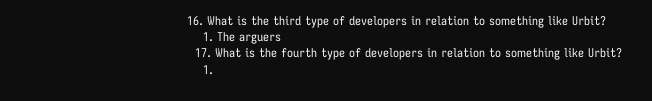16. What is the third type of developers in relation to something like Urbit?
    1. The arguers
  17. What is the fourth type of developers in relation to something like Urbit?
    1.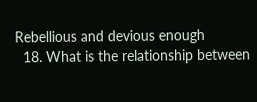Rebellious and devious enough
  18. What is the relationship between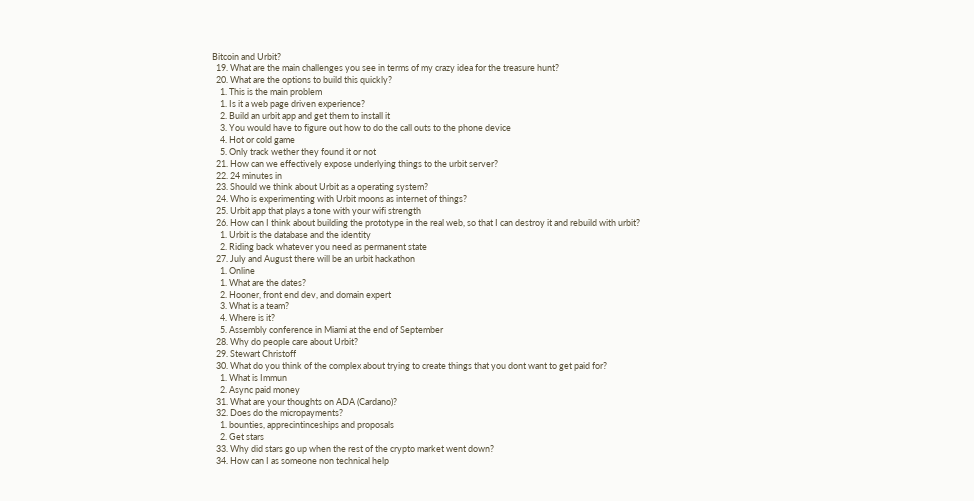Bitcoin and Urbit?
  19. What are the main challenges you see in terms of my crazy idea for the treasure hunt?
  20. What are the options to build this quickly?
    1. This is the main problem
    1. Is it a web page driven experience?
    2. Build an urbit app and get them to install it
    3. You would have to figure out how to do the call outs to the phone device
    4. Hot or cold game
    5. Only track wether they found it or not
  21. How can we effectively expose underlying things to the urbit server?
  22. 24 minutes in
  23. Should we think about Urbit as a operating system?
  24. Who is experimenting with Urbit moons as internet of things?
  25. Urbit app that plays a tone with your wifi strength
  26. How can I think about building the prototype in the real web, so that I can destroy it and rebuild with urbit?
    1. Urbit is the database and the identity
    2. Riding back whatever you need as permanent state
  27. July and August there will be an urbit hackathon
    1. Online
    1. What are the dates?
    2. Hooner, front end dev, and domain expert
    3. What is a team?
    4. Where is it?
    5. Assembly conference in Miami at the end of September
  28. Why do people care about Urbit?
  29. Stewart Christoff
  30. What do you think of the complex about trying to create things that you dont want to get paid for?
    1. What is Immun
    2. Async paid money
  31. What are your thoughts on ADA (Cardano)?
  32. Does do the micropayments?
    1. bounties, apprecintinceships and proposals
    2. Get stars
  33. Why did stars go up when the rest of the crypto market went down?
  34. How can I as someone non technical help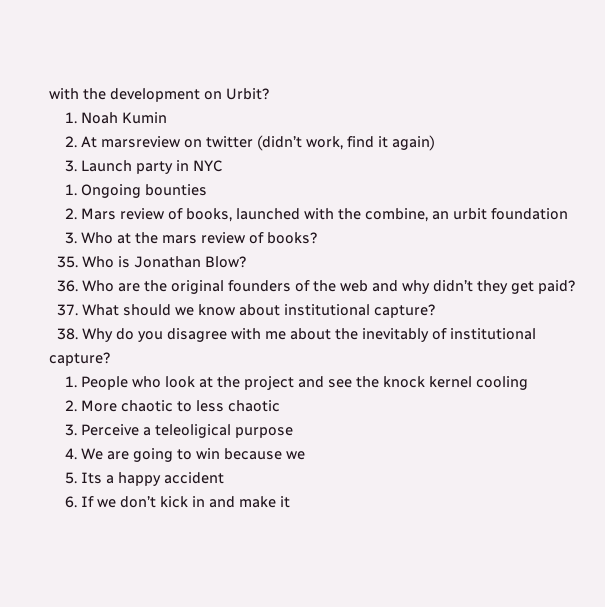with the development on Urbit?
    1. Noah Kumin
    2. At marsreview on twitter (didn’t work, find it again)
    3. Launch party in NYC
    1. Ongoing bounties
    2. Mars review of books, launched with the combine, an urbit foundation
    3. Who at the mars review of books?
  35. Who is Jonathan Blow?
  36. Who are the original founders of the web and why didn’t they get paid?
  37. What should we know about institutional capture?
  38. Why do you disagree with me about the inevitably of institutional capture?
    1. People who look at the project and see the knock kernel cooling
    2. More chaotic to less chaotic
    3. Perceive a teleoligical purpose
    4. We are going to win because we
    5. Its a happy accident
    6. If we don’t kick in and make it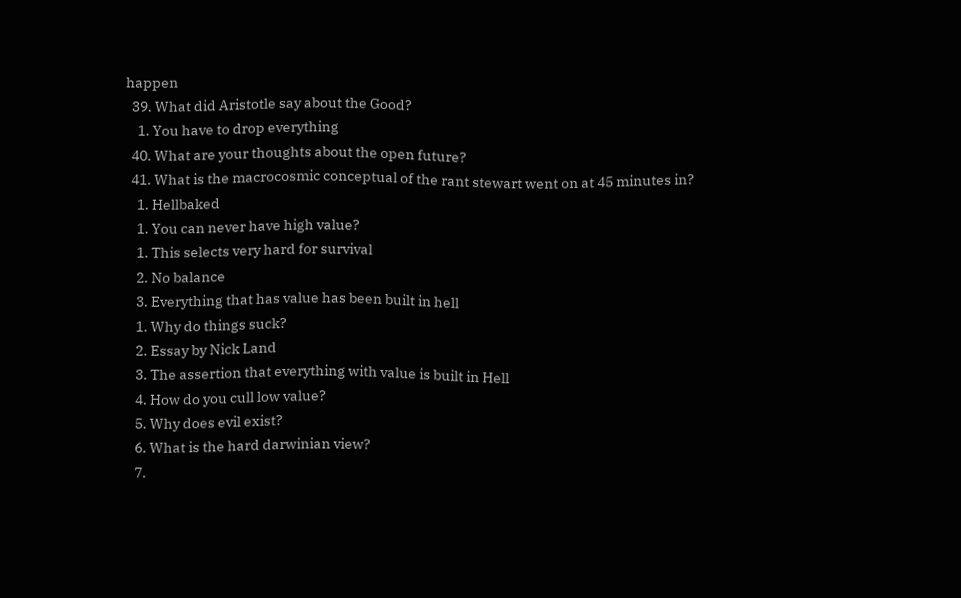happen
  39. What did Aristotle say about the Good?
    1. You have to drop everything
  40. What are your thoughts about the open future?
  41. What is the macrocosmic conceptual of the rant stewart went on at 45 minutes in?
    1. Hellbaked
    1. You can never have high value?
    1. This selects very hard for survival
    2. No balance
    3. Everything that has value has been built in hell
    1. Why do things suck?
    2. Essay by Nick Land
    3. The assertion that everything with value is built in Hell
    4. How do you cull low value?
    5. Why does evil exist?
    6. What is the hard darwinian view?
    7.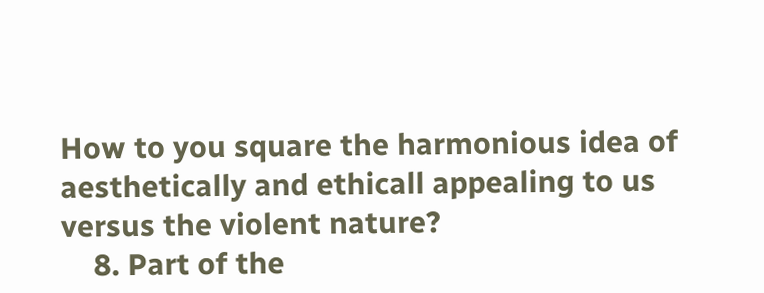How to you square the harmonious idea of aesthetically and ethicall appealing to us versus the violent nature?
    8. Part of the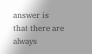answer is that there are always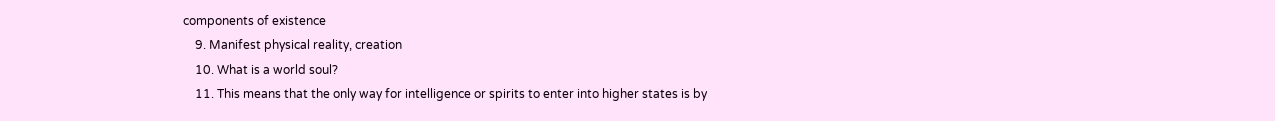components of existence
    9. Manifest physical reality, creation
    10. What is a world soul?
    11. This means that the only way for intelligence or spirits to enter into higher states is by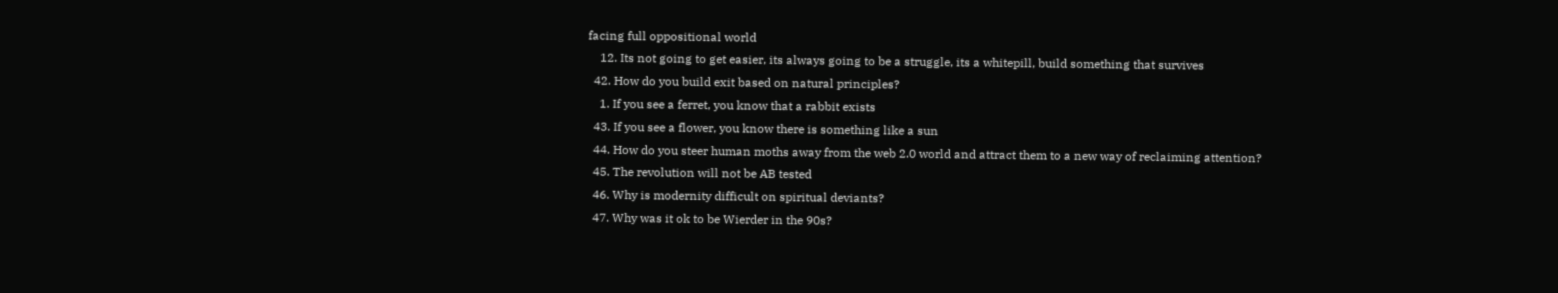facing full oppositional world
    12. Its not going to get easier, its always going to be a struggle, its a whitepill, build something that survives
  42. How do you build exit based on natural principles?
    1. If you see a ferret, you know that a rabbit exists
  43. If you see a flower, you know there is something like a sun
  44. How do you steer human moths away from the web 2.0 world and attract them to a new way of reclaiming attention?
  45. The revolution will not be AB tested
  46. Why is modernity difficult on spiritual deviants?
  47. Why was it ok to be Wierder in the 90s?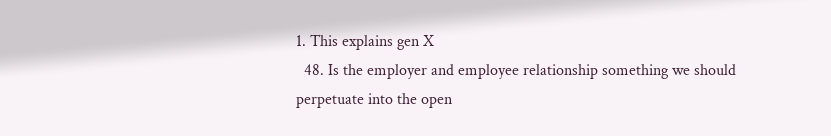1. This explains gen X
  48. Is the employer and employee relationship something we should perpetuate into the open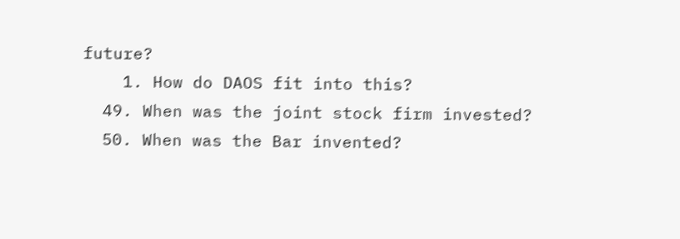future?
    1. How do DAOS fit into this?
  49. When was the joint stock firm invested?
  50. When was the Bar invented?